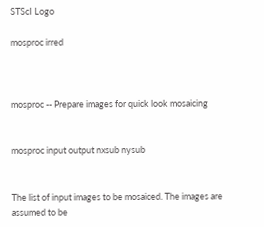STScI Logo

mosproc irred



mosproc -- Prepare images for quick look mosaicing


mosproc input output nxsub nysub


The list of input images to be mosaiced. The images are assumed to be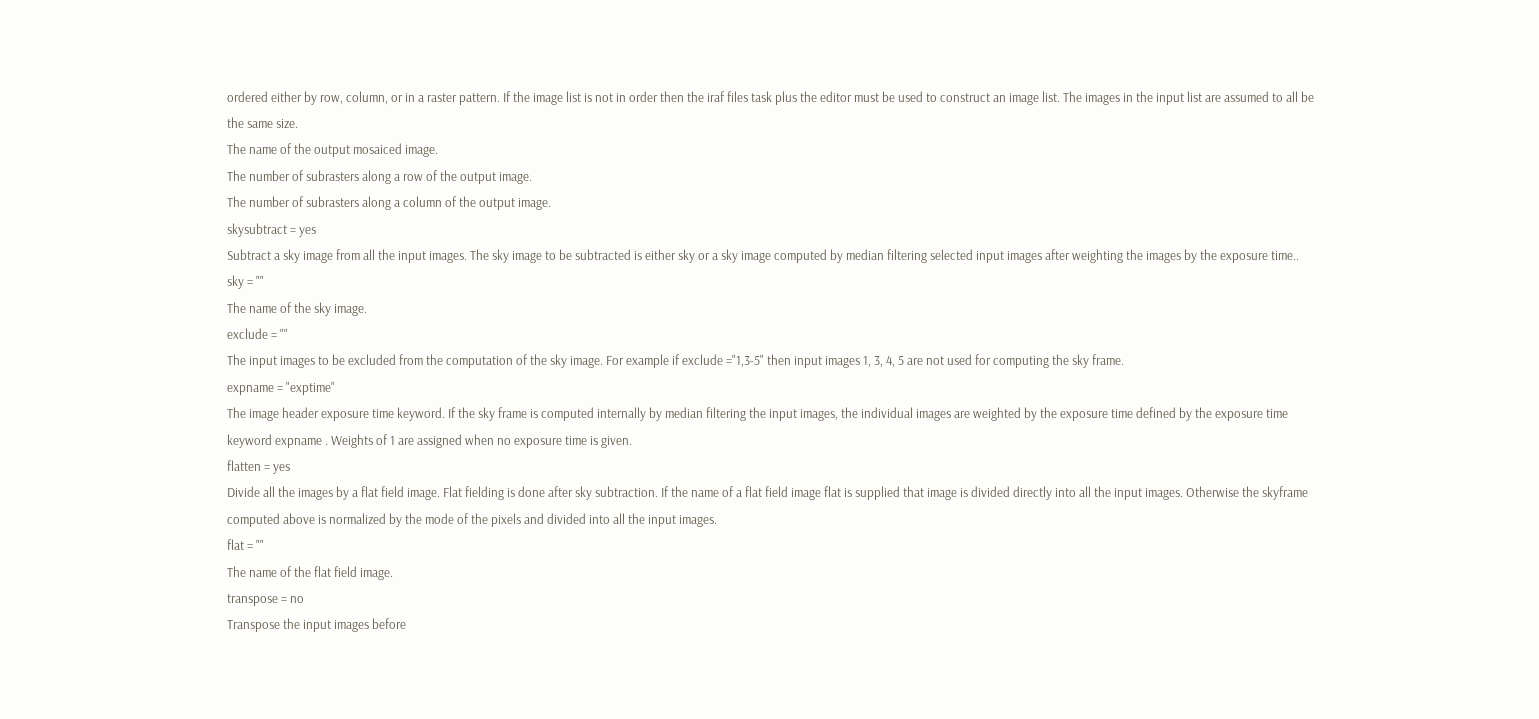ordered either by row, column, or in a raster pattern. If the image list is not in order then the iraf files task plus the editor must be used to construct an image list. The images in the input list are assumed to all be the same size.
The name of the output mosaiced image.
The number of subrasters along a row of the output image.
The number of subrasters along a column of the output image.
skysubtract = yes
Subtract a sky image from all the input images. The sky image to be subtracted is either sky or a sky image computed by median filtering selected input images after weighting the images by the exposure time..
sky = ""
The name of the sky image.
exclude = ""
The input images to be excluded from the computation of the sky image. For example if exclude ="1,3-5" then input images 1, 3, 4, 5 are not used for computing the sky frame.
expname = "exptime"
The image header exposure time keyword. If the sky frame is computed internally by median filtering the input images, the individual images are weighted by the exposure time defined by the exposure time keyword expname . Weights of 1 are assigned when no exposure time is given.
flatten = yes
Divide all the images by a flat field image. Flat fielding is done after sky subtraction. If the name of a flat field image flat is supplied that image is divided directly into all the input images. Otherwise the skyframe computed above is normalized by the mode of the pixels and divided into all the input images.
flat = ""
The name of the flat field image.
transpose = no
Transpose the input images before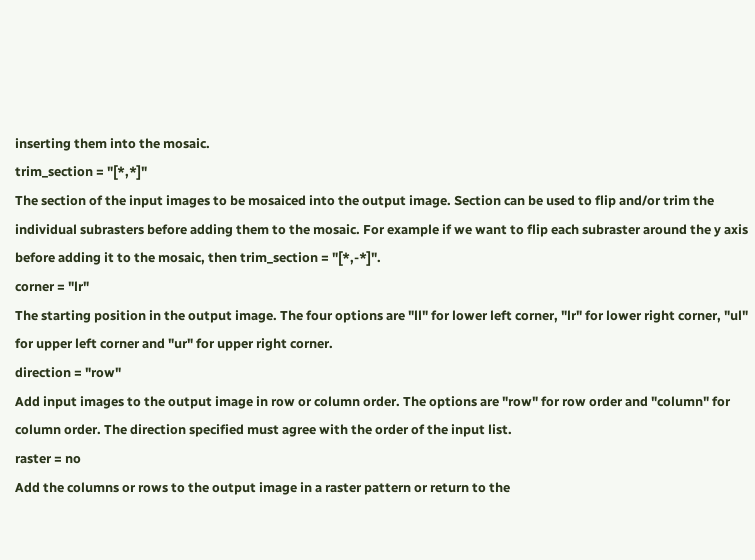inserting them into the mosaic.
trim_section = "[*,*]"
The section of the input images to be mosaiced into the output image. Section can be used to flip and/or trim the individual subrasters before adding them to the mosaic. For example if we want to flip each subraster around the y axis before adding it to the mosaic, then trim_section = "[*,-*]".
corner = "lr"
The starting position in the output image. The four options are "ll" for lower left corner, "lr" for lower right corner, "ul" for upper left corner and "ur" for upper right corner.
direction = "row"
Add input images to the output image in row or column order. The options are "row" for row order and "column" for column order. The direction specified must agree with the order of the input list.
raster = no
Add the columns or rows to the output image in a raster pattern or return to the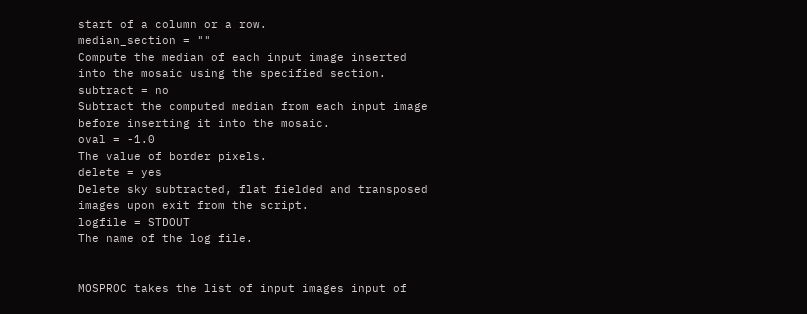start of a column or a row.
median_section = ""
Compute the median of each input image inserted into the mosaic using the specified section.
subtract = no
Subtract the computed median from each input image before inserting it into the mosaic.
oval = -1.0
The value of border pixels.
delete = yes
Delete sky subtracted, flat fielded and transposed images upon exit from the script.
logfile = STDOUT
The name of the log file.


MOSPROC takes the list of input images input of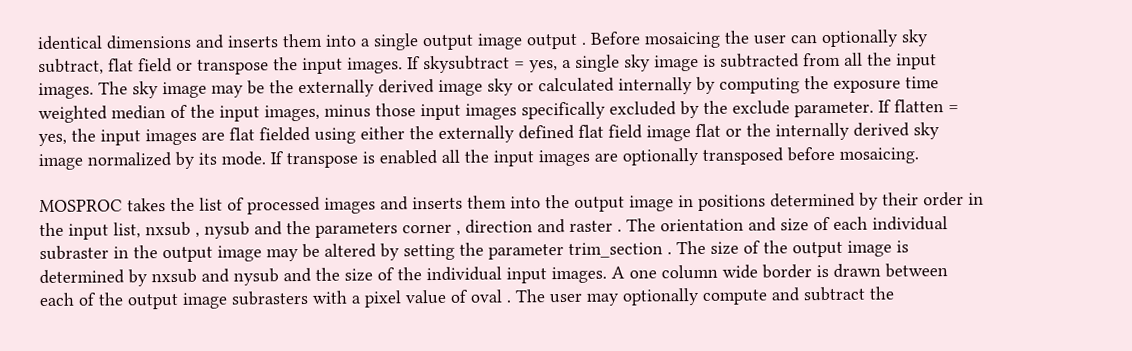identical dimensions and inserts them into a single output image output . Before mosaicing the user can optionally sky subtract, flat field or transpose the input images. If skysubtract = yes, a single sky image is subtracted from all the input images. The sky image may be the externally derived image sky or calculated internally by computing the exposure time weighted median of the input images, minus those input images specifically excluded by the exclude parameter. If flatten = yes, the input images are flat fielded using either the externally defined flat field image flat or the internally derived sky image normalized by its mode. If transpose is enabled all the input images are optionally transposed before mosaicing.

MOSPROC takes the list of processed images and inserts them into the output image in positions determined by their order in the input list, nxsub , nysub and the parameters corner , direction and raster . The orientation and size of each individual subraster in the output image may be altered by setting the parameter trim_section . The size of the output image is determined by nxsub and nysub and the size of the individual input images. A one column wide border is drawn between each of the output image subrasters with a pixel value of oval . The user may optionally compute and subtract the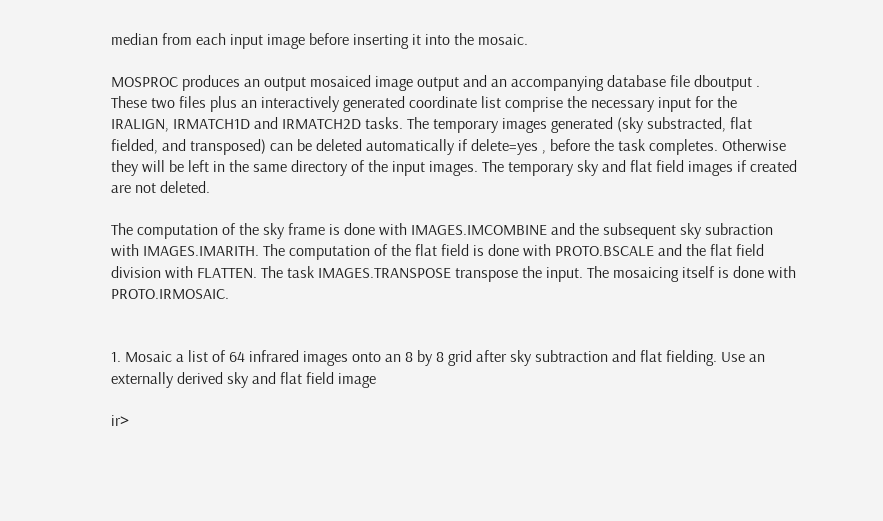median from each input image before inserting it into the mosaic.

MOSPROC produces an output mosaiced image output and an accompanying database file dboutput . These two files plus an interactively generated coordinate list comprise the necessary input for the IRALIGN, IRMATCH1D and IRMATCH2D tasks. The temporary images generated (sky substracted, flat fielded, and transposed) can be deleted automatically if delete=yes , before the task completes. Otherwise they will be left in the same directory of the input images. The temporary sky and flat field images if created are not deleted.

The computation of the sky frame is done with IMAGES.IMCOMBINE and the subsequent sky subraction with IMAGES.IMARITH. The computation of the flat field is done with PROTO.BSCALE and the flat field division with FLATTEN. The task IMAGES.TRANSPOSE transpose the input. The mosaicing itself is done with PROTO.IRMOSAIC.


1. Mosaic a list of 64 infrared images onto an 8 by 8 grid after sky subtraction and flat fielding. Use an externally derived sky and flat field image

ir>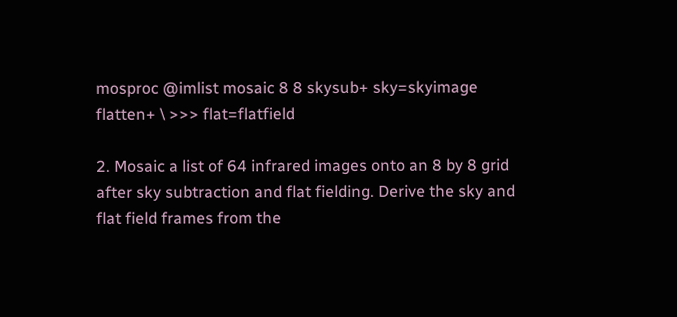mosproc @imlist mosaic 8 8 skysub+ sky=skyimage flatten+ \ >>> flat=flatfield

2. Mosaic a list of 64 infrared images onto an 8 by 8 grid after sky subtraction and flat fielding. Derive the sky and flat field frames from the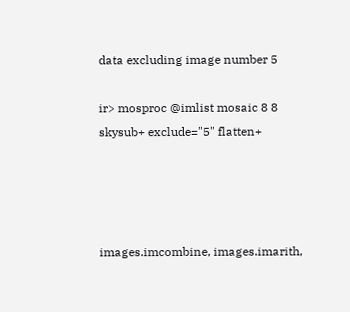data excluding image number 5

ir> mosproc @imlist mosaic 8 8 skysub+ exclude="5" flatten+




images.imcombine, images.imarith,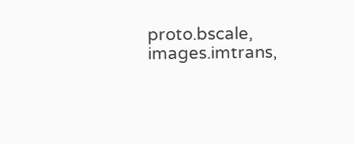proto.bscale, images.imtrans,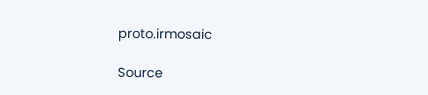proto.irmosaic

Source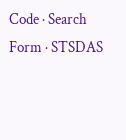Code · Search Form · STSDAS